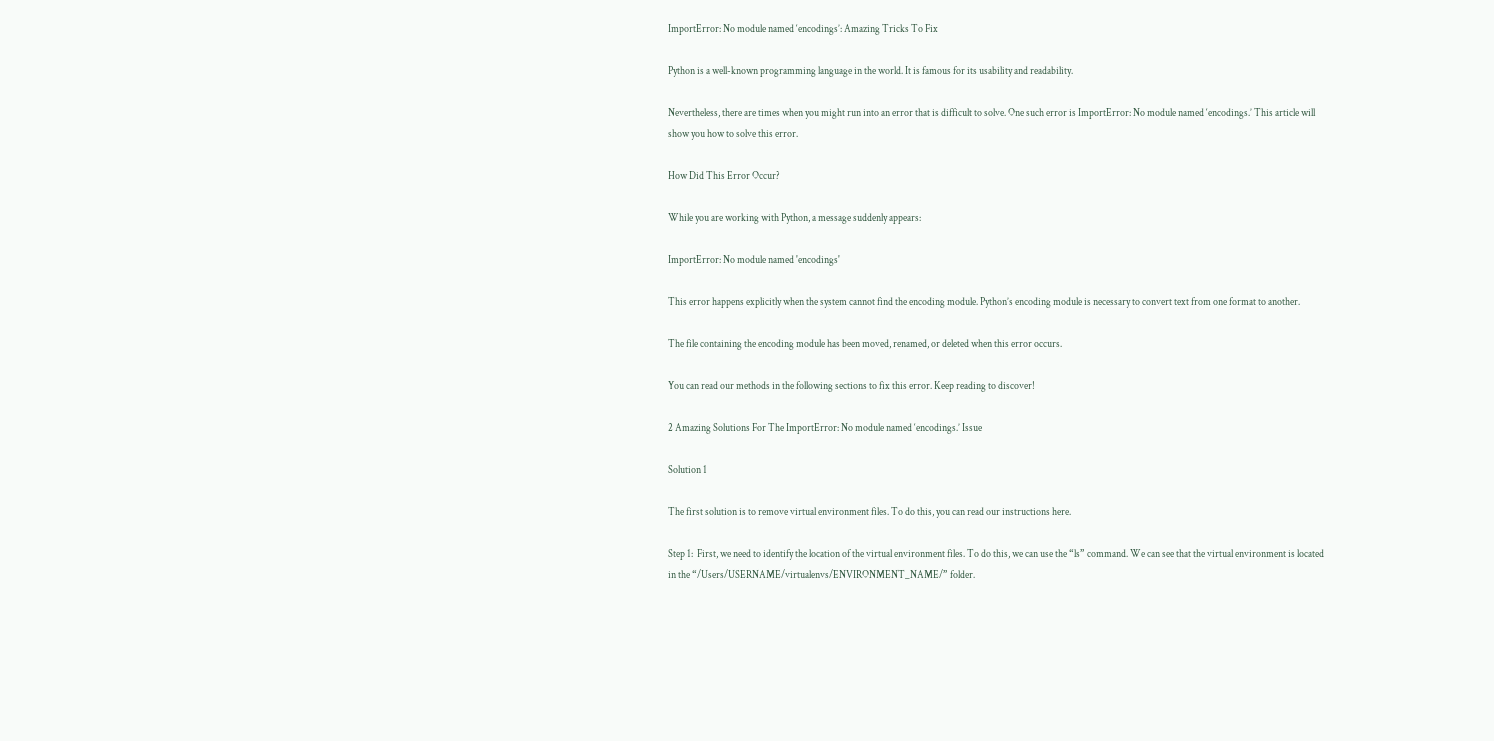ImportError: No module named ‘encodings’: Amazing Tricks To Fix

Python is a well-known programming language in the world. It is famous for its usability and readability.

Nevertheless, there are times when you might run into an error that is difficult to solve. One such error is ImportError: No module named ‘encodings.’ This article will show you how to solve this error.

How Did This Error Occur?

While you are working with Python, a message suddenly appears:

ImportError: No module named 'encodings'

This error happens explicitly when the system cannot find the encoding module. Python’s encoding module is necessary to convert text from one format to another.

The file containing the encoding module has been moved, renamed, or deleted when this error occurs.

You can read our methods in the following sections to fix this error. Keep reading to discover!

2 Amazing Solutions For The ImportError: No module named ‘encodings.’ Issue

Solution 1

The first solution is to remove virtual environment files. To do this, you can read our instructions here.

Step 1:  First, we need to identify the location of the virtual environment files. To do this, we can use the “ls” command. We can see that the virtual environment is located in the “/Users/USERNAME/virtualenvs/ENVIRONMENT_NAME/” folder.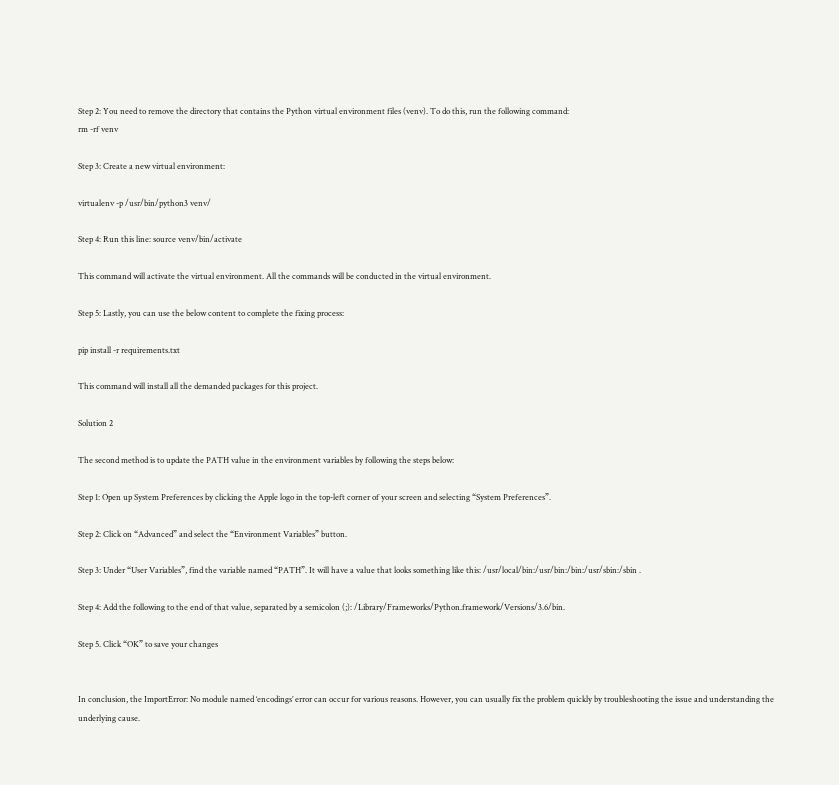Step 2: You need to remove the directory that contains the Python virtual environment files (venv). To do this, run the following command:
rm -rf venv

Step 3: Create a new virtual environment:

virtualenv -p /usr/bin/python3 venv/

Step 4: Run this line: source venv/bin/activate

This command will activate the virtual environment. All the commands will be conducted in the virtual environment.

Step 5: Lastly, you can use the below content to complete the fixing process:

pip install -r requirements.txt

This command will install all the demanded packages for this project.

Solution 2

The second method is to update the PATH value in the environment variables by following the steps below:

Step 1: Open up System Preferences by clicking the Apple logo in the top-left corner of your screen and selecting “System Preferences”.

Step 2: Click on “Advanced” and select the “Environment Variables” button.

Step 3: Under “User Variables”, find the variable named “PATH”. It will have a value that looks something like this: /usr/local/bin:/usr/bin:/bin:/usr/sbin:/sbin .

Step 4: Add the following to the end of that value, separated by a semicolon (;): /Library/Frameworks/Python.framework/Versions/3.6/bin.

Step 5. Click “OK” to save your changes


In conclusion, the ImportError: No module named ‘encodings’ error can occur for various reasons. However, you can usually fix the problem quickly by troubleshooting the issue and understanding the underlying cause.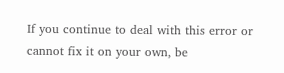If you continue to deal with this error or cannot fix it on your own, be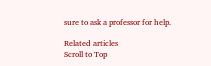sure to ask a professor for help.

Related articles
Scroll to Top